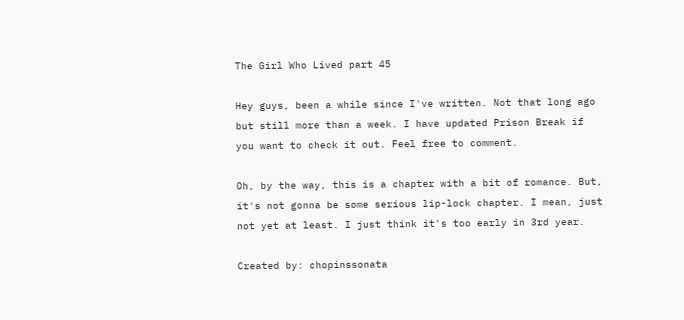The Girl Who Lived part 45

Hey guys, been a while since I've written. Not that long ago but still more than a week. I have updated Prison Break if you want to check it out. Feel free to comment.

Oh, by the way, this is a chapter with a bit of romance. But, it's not gonna be some serious lip-lock chapter. I mean, just not yet at least. I just think it's too early in 3rd year.

Created by: chopinssonata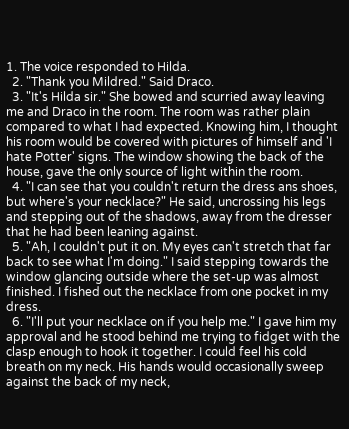1. The voice responded to Hilda.
  2. "Thank you Mildred." Said Draco.
  3. "It's Hilda sir." She bowed and scurried away leaving me and Draco in the room. The room was rather plain compared to what I had expected. Knowing him, I thought his room would be covered with pictures of himself and 'I hate Potter' signs. The window showing the back of the house, gave the only source of light within the room.
  4. "I can see that you couldn't return the dress ans shoes, but where's your necklace?" He said, uncrossing his legs and stepping out of the shadows, away from the dresser that he had been leaning against.
  5. "Ah, I couldn't put it on. My eyes can't stretch that far back to see what I'm doing." I said stepping towards the window glancing outside where the set-up was almost finished. I fished out the necklace from one pocket in my dress.
  6. "I'll put your necklace on if you help me." I gave him my approval and he stood behind me trying to fidget with the clasp enough to hook it together. I could feel his cold breath on my neck. His hands would occasionally sweep against the back of my neck,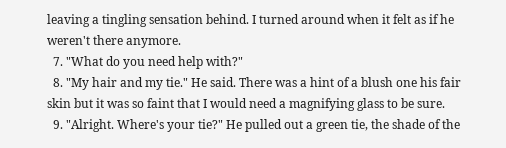leaving a tingling sensation behind. I turned around when it felt as if he weren't there anymore.
  7. "What do you need help with?"
  8. "My hair and my tie." He said. There was a hint of a blush one his fair skin but it was so faint that I would need a magnifying glass to be sure.
  9. "Alright. Where's your tie?" He pulled out a green tie, the shade of the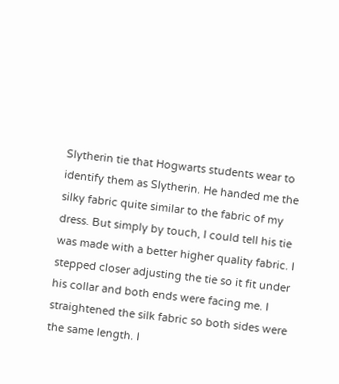Slytherin tie that Hogwarts students wear to identify them as Slytherin. He handed me the silky fabric quite similar to the fabric of my dress. But simply by touch, I could tell his tie was made with a better higher quality fabric. I stepped closer adjusting the tie so it fit under his collar and both ends were facing me. I straightened the silk fabric so both sides were the same length. I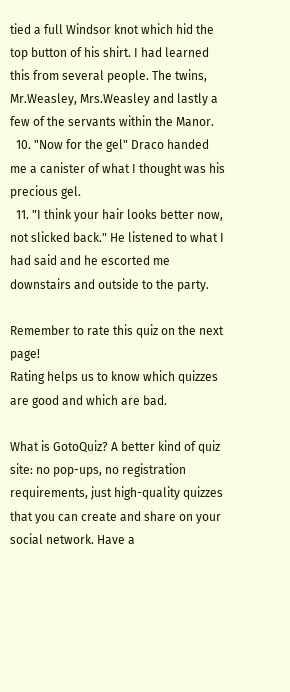tied a full Windsor knot which hid the top button of his shirt. I had learned this from several people. The twins, Mr.Weasley, Mrs.Weasley and lastly a few of the servants within the Manor.
  10. "Now for the gel" Draco handed me a canister of what I thought was his precious gel.
  11. "I think your hair looks better now, not slicked back." He listened to what I had said and he escorted me downstairs and outside to the party.

Remember to rate this quiz on the next page!
Rating helps us to know which quizzes are good and which are bad.

What is GotoQuiz? A better kind of quiz site: no pop-ups, no registration requirements, just high-quality quizzes that you can create and share on your social network. Have a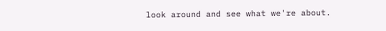look around and see what we're about.